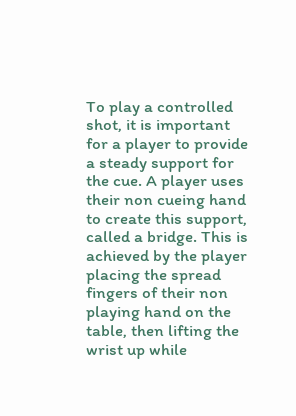To play a controlled shot, it is important for a player to provide a steady support for the cue. A player uses their non cueing hand to create this support, called a bridge. This is achieved by the player placing the spread fingers of their non playing hand on the table, then lifting the wrist up while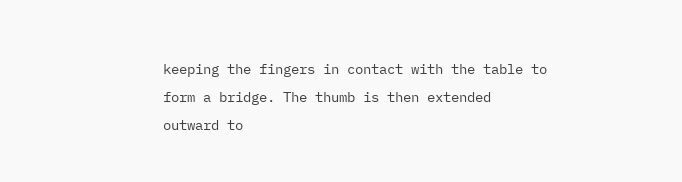keeping the fingers in contact with the table to form a bridge. The thumb is then extended outward to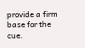provide a firm base for the cue.